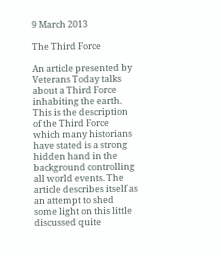9 March 2013

The Third Force

An article presented by Veterans Today talks about a Third Force inhabiting the earth.
This is the description of the Third Force which many historians have stated is a strong hidden hand in the background controlling all world events. The article describes itself as an attempt to shed some light on this little discussed quite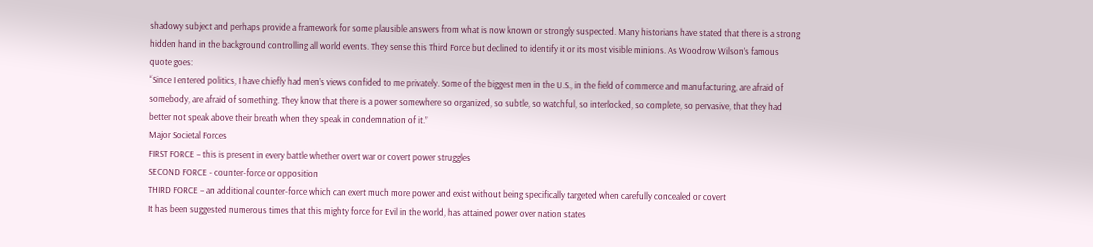shadowy subject and perhaps provide a framework for some plausible answers from what is now known or strongly suspected. Many historians have stated that there is a strong hidden hand in the background controlling all world events. They sense this Third Force but declined to identify it or its most visible minions. As Woodrow Wilson’s famous quote goes:
“Since I entered politics, I have chiefly had men’s views confided to me privately. Some of the biggest men in the U.S., in the field of commerce and manufacturing, are afraid of somebody, are afraid of something. They know that there is a power somewhere so organized, so subtle, so watchful, so interlocked, so complete, so pervasive, that they had better not speak above their breath when they speak in condemnation of it.”
Major Societal Forces
FIRST FORCE – this is present in every battle whether overt war or covert power struggles
SECOND FORCE - counter-force or opposition
THIRD FORCE – an additional counter-force which can exert much more power and exist without being specifically targeted when carefully concealed or covert
It has been suggested numerous times that this mighty force for Evil in the world, has attained power over nation states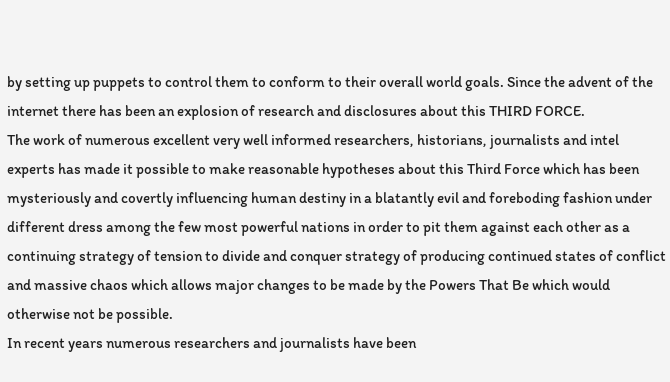by setting up puppets to control them to conform to their overall world goals. Since the advent of the internet there has been an explosion of research and disclosures about this THIRD FORCE.
The work of numerous excellent very well informed researchers, historians, journalists and intel experts has made it possible to make reasonable hypotheses about this Third Force which has been mysteriously and covertly influencing human destiny in a blatantly evil and foreboding fashion under different dress among the few most powerful nations in order to pit them against each other as a continuing strategy of tension to divide and conquer strategy of producing continued states of conflict and massive chaos which allows major changes to be made by the Powers That Be which would otherwise not be possible.
In recent years numerous researchers and journalists have been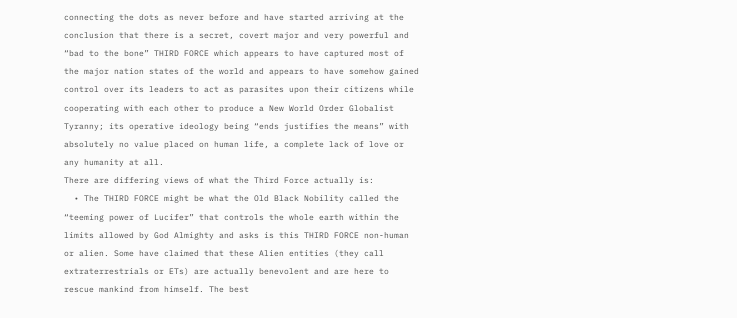connecting the dots as never before and have started arriving at the conclusion that there is a secret, covert major and very powerful and “bad to the bone” THIRD FORCE which appears to have captured most of the major nation states of the world and appears to have somehow gained control over its leaders to act as parasites upon their citizens while cooperating with each other to produce a New World Order Globalist Tyranny; its operative ideology being “ends justifies the means” with absolutely no value placed on human life, a complete lack of love or any humanity at all.
There are differing views of what the Third Force actually is:
  • The THIRD FORCE might be what the Old Black Nobility called the “teeming power of Lucifer” that controls the whole earth within the limits allowed by God Almighty and asks is this THIRD FORCE non-human or alien. Some have claimed that these Alien entities (they call extraterrestrials or ETs) are actually benevolent and are here to rescue mankind from himself. The best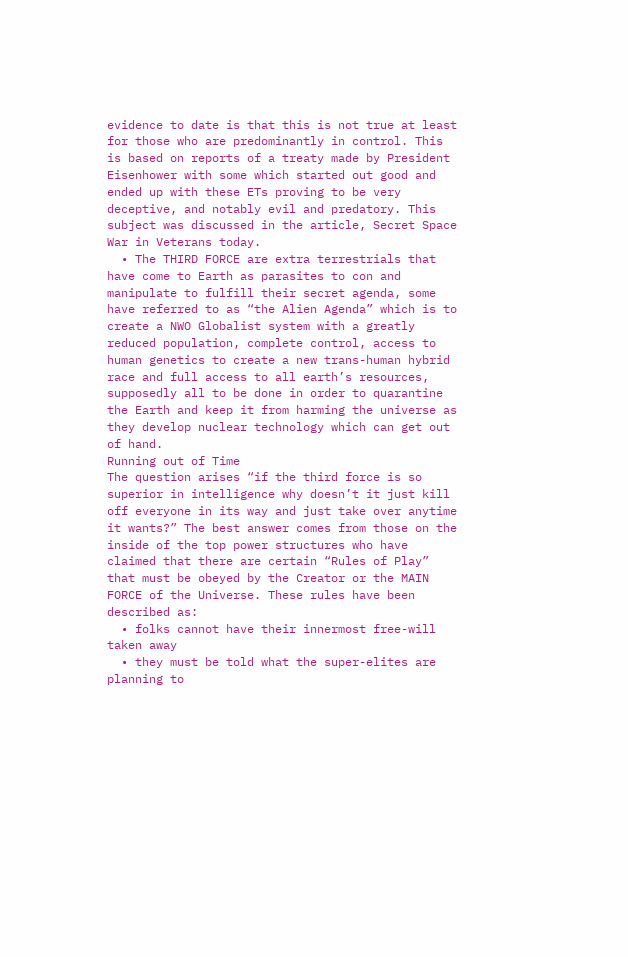evidence to date is that this is not true at least for those who are predominantly in control. This is based on reports of a treaty made by President Eisenhower with some which started out good and ended up with these ETs proving to be very deceptive, and notably evil and predatory. This subject was discussed in the article, Secret Space War in Veterans today.
  • The THIRD FORCE are extra terrestrials that have come to Earth as parasites to con and manipulate to fulfill their secret agenda, some have referred to as “the Alien Agenda” which is to create a NWO Globalist system with a greatly reduced population, complete control, access to human genetics to create a new trans-human hybrid race and full access to all earth’s resources, supposedly all to be done in order to quarantine the Earth and keep it from harming the universe as they develop nuclear technology which can get out of hand.
Running out of Time
The question arises “if the third force is so superior in intelligence why doesn’t it just kill off everyone in its way and just take over anytime it wants?” The best answer comes from those on the inside of the top power structures who have claimed that there are certain “Rules of Play” that must be obeyed by the Creator or the MAIN FORCE of the Universe. These rules have been described as:
  • folks cannot have their innermost free-will taken away
  • they must be told what the super-elites are planning to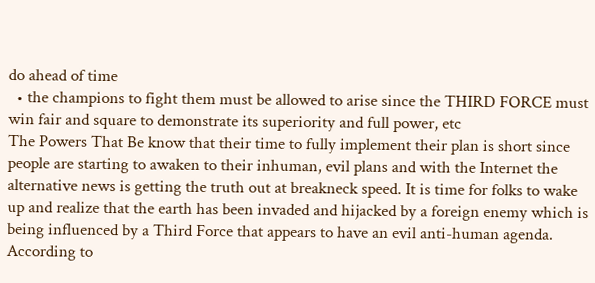do ahead of time
  • the champions to fight them must be allowed to arise since the THIRD FORCE must win fair and square to demonstrate its superiority and full power, etc
The Powers That Be know that their time to fully implement their plan is short since people are starting to awaken to their inhuman, evil plans and with the Internet the alternative news is getting the truth out at breakneck speed. It is time for folks to wake up and realize that the earth has been invaded and hijacked by a foreign enemy which is being influenced by a Third Force that appears to have an evil anti-human agenda.
According to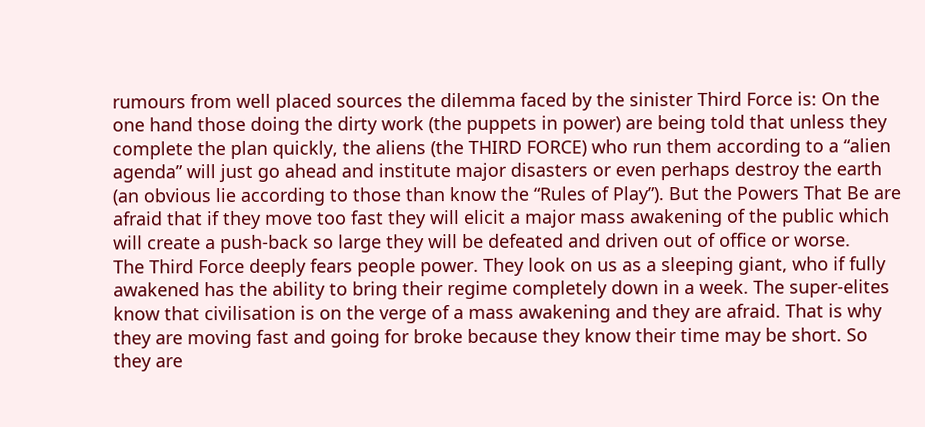rumours from well placed sources the dilemma faced by the sinister Third Force is: On the one hand those doing the dirty work (the puppets in power) are being told that unless they complete the plan quickly, the aliens (the THIRD FORCE) who run them according to a “alien agenda” will just go ahead and institute major disasters or even perhaps destroy the earth (an obvious lie according to those than know the “Rules of Play”). But the Powers That Be are afraid that if they move too fast they will elicit a major mass awakening of the public which will create a push-back so large they will be defeated and driven out of office or worse.
The Third Force deeply fears people power. They look on us as a sleeping giant, who if fully awakened has the ability to bring their regime completely down in a week. The super-elites know that civilisation is on the verge of a mass awakening and they are afraid. That is why they are moving fast and going for broke because they know their time may be short. So they are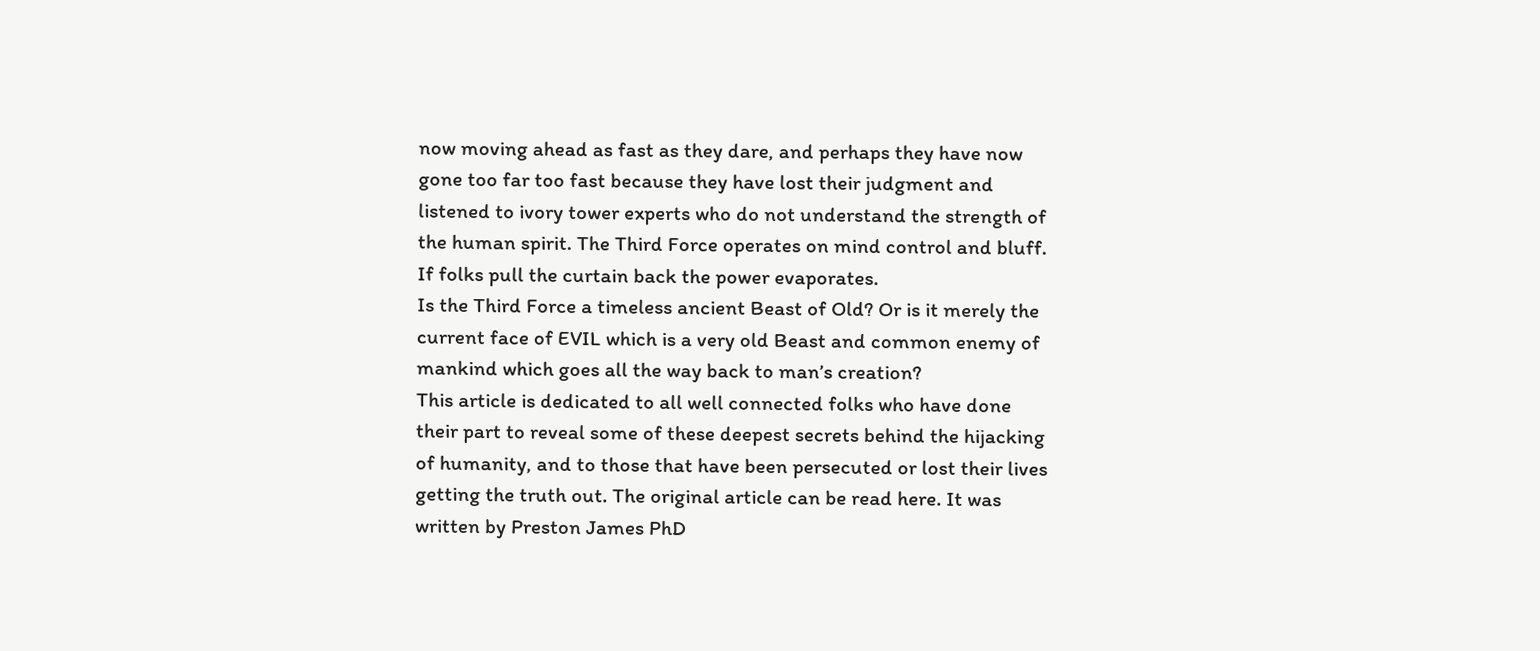now moving ahead as fast as they dare, and perhaps they have now gone too far too fast because they have lost their judgment and listened to ivory tower experts who do not understand the strength of the human spirit. The Third Force operates on mind control and bluff. If folks pull the curtain back the power evaporates.
Is the Third Force a timeless ancient Beast of Old? Or is it merely the current face of EVIL which is a very old Beast and common enemy of mankind which goes all the way back to man’s creation?
This article is dedicated to all well connected folks who have done their part to reveal some of these deepest secrets behind the hijacking of humanity, and to those that have been persecuted or lost their lives getting the truth out. The original article can be read here. It was written by Preston James PhD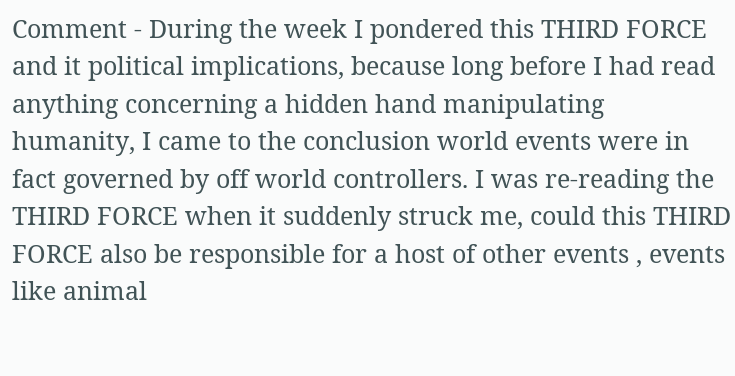Comment - During the week I pondered this THIRD FORCE and it political implications, because long before I had read anything concerning a hidden hand manipulating humanity, I came to the conclusion world events were in fact governed by off world controllers. I was re-reading the THIRD FORCE when it suddenly struck me, could this THIRD FORCE also be responsible for a host of other events , events like animal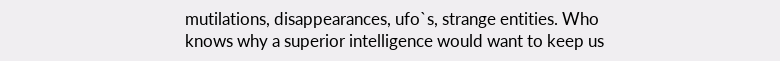mutilations, disappearances, ufo`s, strange entities. Who knows why a superior intelligence would want to keep us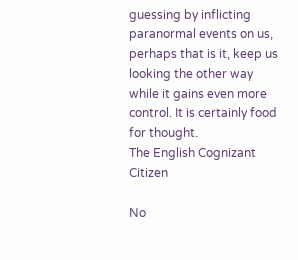guessing by inflicting paranormal events on us, perhaps that is it, keep us looking the other way while it gains even more control. It is certainly food for thought.
The English Cognizant Citizen

No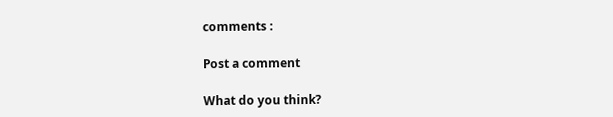comments :

Post a comment

What do you think?